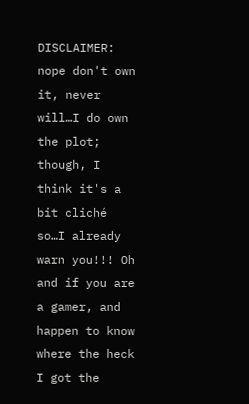DISCLAIMER: nope don't own it, never will…I do own the plot; though, I think it's a bit cliché so…I already warn you!!! Oh and if you are a gamer, and happen to know where the heck I got the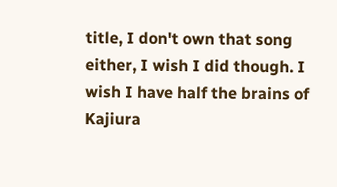title, I don't own that song either, I wish I did though. I wish I have half the brains of Kajiura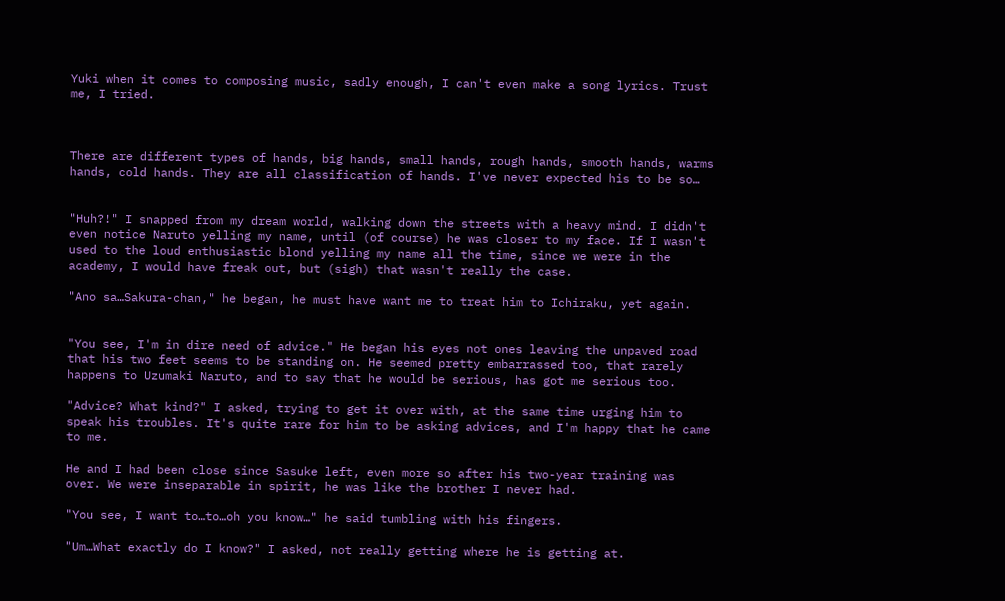Yuki when it comes to composing music, sadly enough, I can't even make a song lyrics. Trust me, I tried.



There are different types of hands, big hands, small hands, rough hands, smooth hands, warms hands, cold hands. They are all classification of hands. I've never expected his to be so…


"Huh?!" I snapped from my dream world, walking down the streets with a heavy mind. I didn't even notice Naruto yelling my name, until (of course) he was closer to my face. If I wasn't used to the loud enthusiastic blond yelling my name all the time, since we were in the academy, I would have freak out, but (sigh) that wasn't really the case.

"Ano sa…Sakura-chan," he began, he must have want me to treat him to Ichiraku, yet again.


"You see, I'm in dire need of advice." He began his eyes not ones leaving the unpaved road that his two feet seems to be standing on. He seemed pretty embarrassed too, that rarely happens to Uzumaki Naruto, and to say that he would be serious, has got me serious too.

"Advice? What kind?" I asked, trying to get it over with, at the same time urging him to speak his troubles. It's quite rare for him to be asking advices, and I'm happy that he came to me.

He and I had been close since Sasuke left, even more so after his two-year training was over. We were inseparable in spirit, he was like the brother I never had.

"You see, I want to…to…oh you know…" he said tumbling with his fingers.

"Um…What exactly do I know?" I asked, not really getting where he is getting at.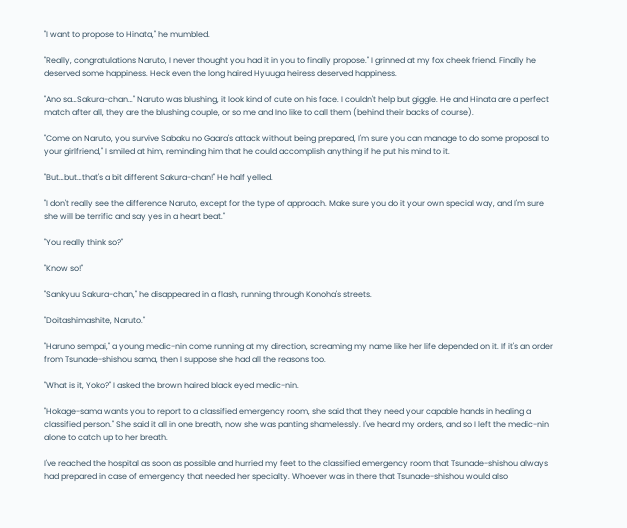"I want to propose to Hinata," he mumbled.

"Really, congratulations Naruto, I never thought you had it in you to finally propose." I grinned at my fox cheek friend. Finally he deserved some happiness. Heck even the long haired Hyuuga heiress deserved happiness.

"Ano sa…Sakura-chan…" Naruto was blushing, it look kind of cute on his face. I couldn't help but giggle. He and Hinata are a perfect match after all, they are the blushing couple, or so me and Ino like to call them (behind their backs of course).

"Come on Naruto, you survive Sabaku no Gaara's attack without being prepared, I'm sure you can manage to do some proposal to your girlfriend," I smiled at him, reminding him that he could accomplish anything if he put his mind to it.

"But…but…that's a bit different Sakura-chan!" He half yelled.

"I don't really see the difference Naruto, except for the type of approach. Make sure you do it your own special way, and I'm sure she will be terrific and say yes in a heart beat."

"You really think so?"

"Know so!"

"Sankyuu Sakura-chan," he disappeared in a flash, running through Konoha's streets.

"Doitashimashite, Naruto."

"Haruno sempai," a young medic-nin come running at my direction, screaming my name like her life depended on it. If it's an order from Tsunade-shishou sama, then I suppose she had all the reasons too.

"What is it, Yoko?" I asked the brown haired black eyed medic-nin.

"Hokage-sama wants you to report to a classified emergency room, she said that they need your capable hands in healing a classified person." She said it all in one breath, now she was panting shamelessly. I've heard my orders, and so I left the medic-nin alone to catch up to her breath.

I've reached the hospital as soon as possible and hurried my feet to the classified emergency room that Tsunade-shishou always had prepared in case of emergency that needed her specialty. Whoever was in there that Tsunade-shishou would also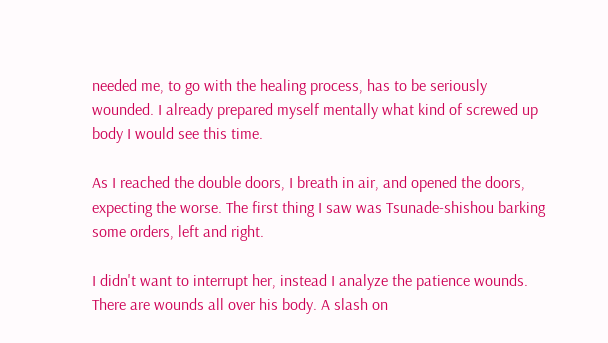needed me, to go with the healing process, has to be seriously wounded. I already prepared myself mentally what kind of screwed up body I would see this time.

As I reached the double doors, I breath in air, and opened the doors, expecting the worse. The first thing I saw was Tsunade-shishou barking some orders, left and right.

I didn't want to interrupt her, instead I analyze the patience wounds. There are wounds all over his body. A slash on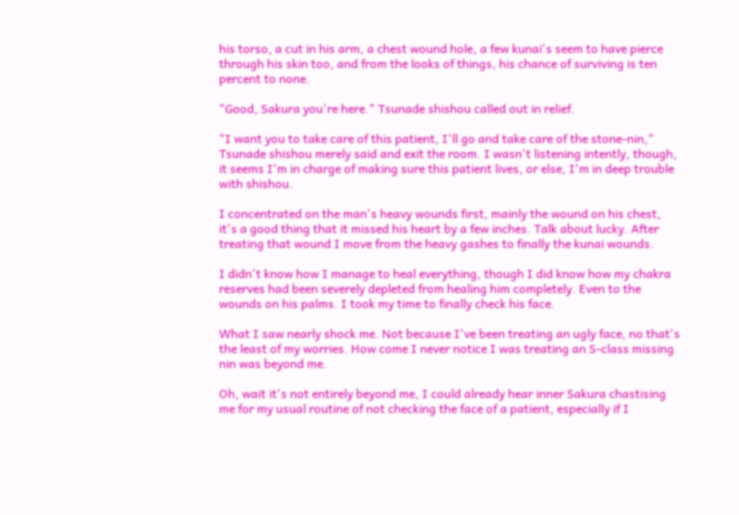his torso, a cut in his arm, a chest wound hole, a few kunai's seem to have pierce through his skin too, and from the looks of things, his chance of surviving is ten percent to none.

"Good, Sakura you're here." Tsunade shishou called out in relief.

"I want you to take care of this patient, I'll go and take care of the stone-nin," Tsunade shishou merely said and exit the room. I wasn't listening intently, though, it seems I'm in charge of making sure this patient lives, or else, I'm in deep trouble with shishou.

I concentrated on the man's heavy wounds first, mainly the wound on his chest, it's a good thing that it missed his heart by a few inches. Talk about lucky. After treating that wound I move from the heavy gashes to finally the kunai wounds.

I didn't know how I manage to heal everything, though I did know how my chakra reserves had been severely depleted from healing him completely. Even to the wounds on his palms. I took my time to finally check his face.

What I saw nearly shock me. Not because I've been treating an ugly face, no that's the least of my worries. How come I never notice I was treating an S-class missing nin was beyond me.

Oh, wait it's not entirely beyond me, I could already hear inner Sakura chastising me for my usual routine of not checking the face of a patient, especially if I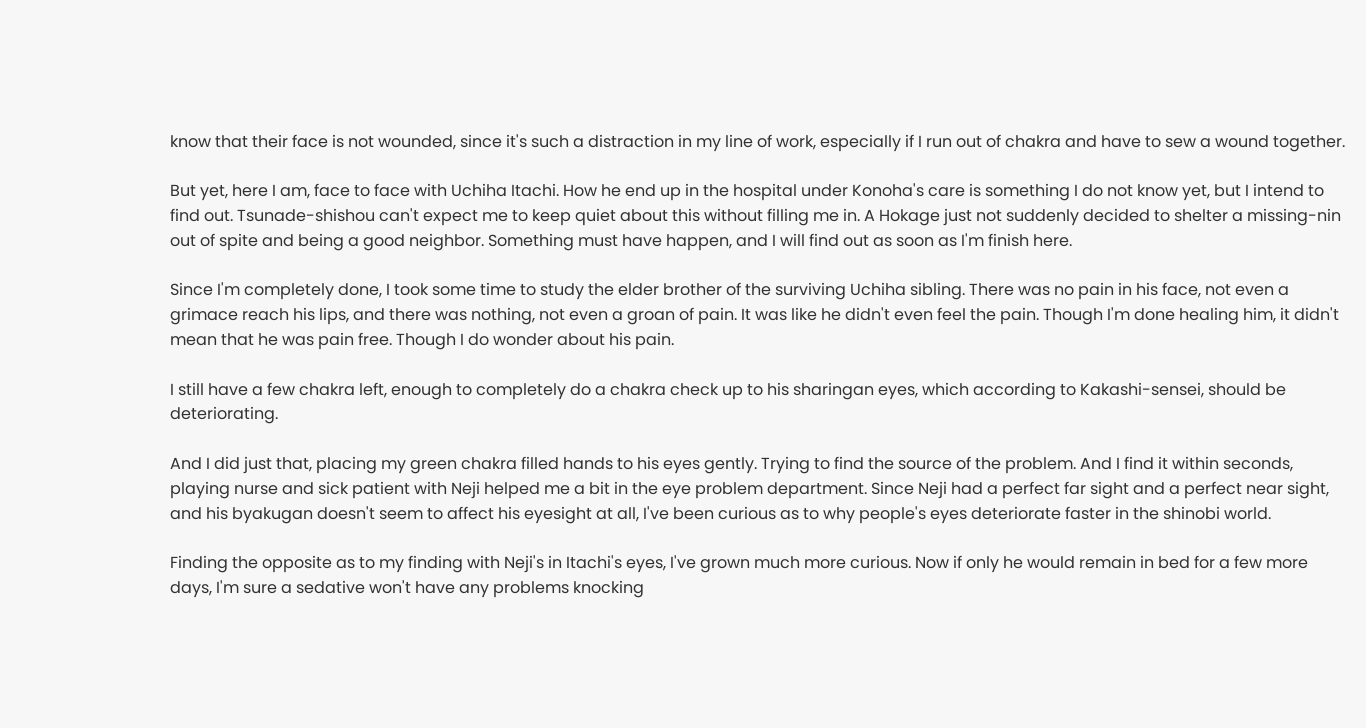know that their face is not wounded, since it's such a distraction in my line of work, especially if I run out of chakra and have to sew a wound together.

But yet, here I am, face to face with Uchiha Itachi. How he end up in the hospital under Konoha's care is something I do not know yet, but I intend to find out. Tsunade-shishou can't expect me to keep quiet about this without filling me in. A Hokage just not suddenly decided to shelter a missing-nin out of spite and being a good neighbor. Something must have happen, and I will find out as soon as I'm finish here.

Since I'm completely done, I took some time to study the elder brother of the surviving Uchiha sibling. There was no pain in his face, not even a grimace reach his lips, and there was nothing, not even a groan of pain. It was like he didn't even feel the pain. Though I'm done healing him, it didn't mean that he was pain free. Though I do wonder about his pain.

I still have a few chakra left, enough to completely do a chakra check up to his sharingan eyes, which according to Kakashi-sensei, should be deteriorating.

And I did just that, placing my green chakra filled hands to his eyes gently. Trying to find the source of the problem. And I find it within seconds, playing nurse and sick patient with Neji helped me a bit in the eye problem department. Since Neji had a perfect far sight and a perfect near sight, and his byakugan doesn't seem to affect his eyesight at all, I've been curious as to why people's eyes deteriorate faster in the shinobi world.

Finding the opposite as to my finding with Neji's in Itachi's eyes, I've grown much more curious. Now if only he would remain in bed for a few more days, I'm sure a sedative won't have any problems knocking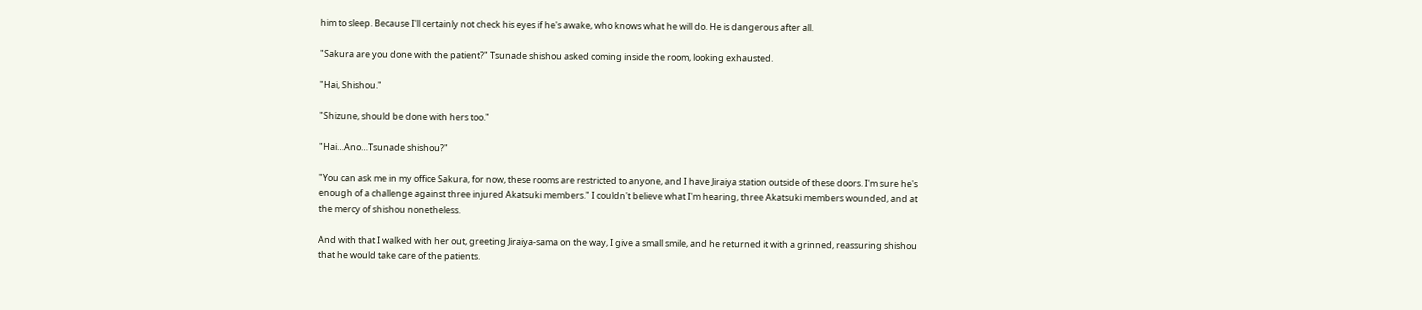him to sleep. Because I'll certainly not check his eyes if he's awake, who knows what he will do. He is dangerous after all.

"Sakura are you done with the patient?" Tsunade shishou asked coming inside the room, looking exhausted.

"Hai, Shishou."

"Shizune, should be done with hers too."

"Hai…Ano…Tsunade shishou?"

"You can ask me in my office Sakura, for now, these rooms are restricted to anyone, and I have Jiraiya station outside of these doors. I'm sure he's enough of a challenge against three injured Akatsuki members." I couldn't believe what I'm hearing, three Akatsuki members wounded, and at the mercy of shishou nonetheless.

And with that I walked with her out, greeting Jiraiya-sama on the way, I give a small smile, and he returned it with a grinned, reassuring shishou that he would take care of the patients.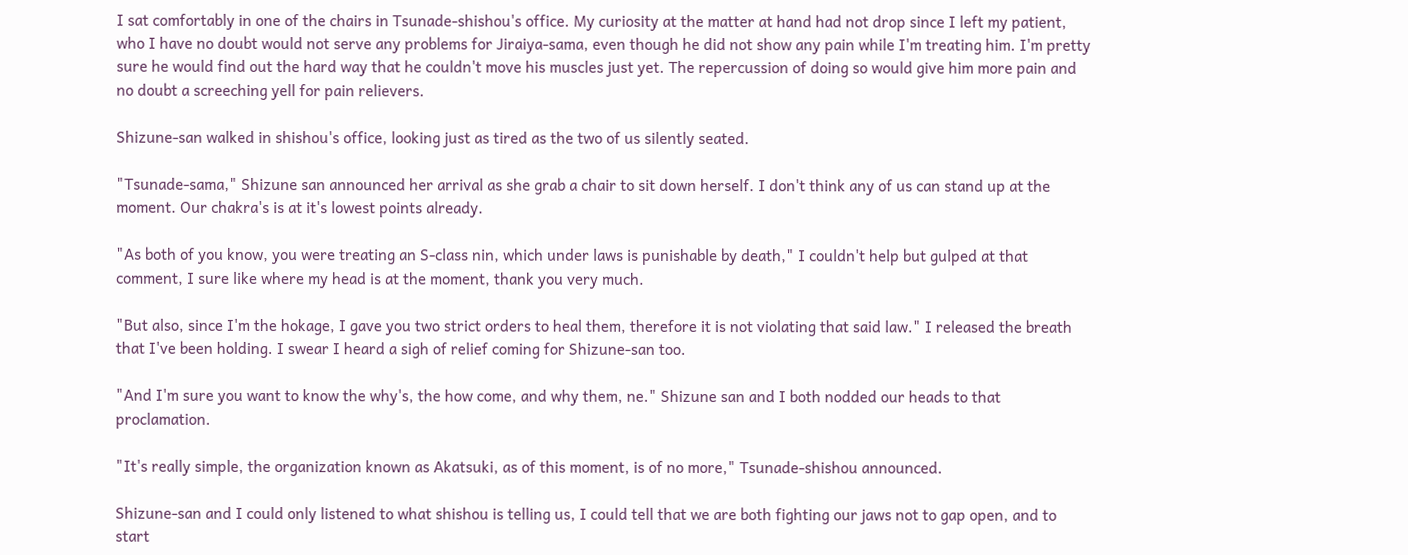I sat comfortably in one of the chairs in Tsunade-shishou's office. My curiosity at the matter at hand had not drop since I left my patient, who I have no doubt would not serve any problems for Jiraiya-sama, even though he did not show any pain while I'm treating him. I'm pretty sure he would find out the hard way that he couldn't move his muscles just yet. The repercussion of doing so would give him more pain and no doubt a screeching yell for pain relievers.

Shizune-san walked in shishou's office, looking just as tired as the two of us silently seated.

"Tsunade-sama," Shizune san announced her arrival as she grab a chair to sit down herself. I don't think any of us can stand up at the moment. Our chakra's is at it's lowest points already.

"As both of you know, you were treating an S-class nin, which under laws is punishable by death," I couldn't help but gulped at that comment, I sure like where my head is at the moment, thank you very much.

"But also, since I'm the hokage, I gave you two strict orders to heal them, therefore it is not violating that said law." I released the breath that I've been holding. I swear I heard a sigh of relief coming for Shizune-san too.

"And I'm sure you want to know the why's, the how come, and why them, ne." Shizune san and I both nodded our heads to that proclamation.

"It's really simple, the organization known as Akatsuki, as of this moment, is of no more," Tsunade-shishou announced.

Shizune-san and I could only listened to what shishou is telling us, I could tell that we are both fighting our jaws not to gap open, and to start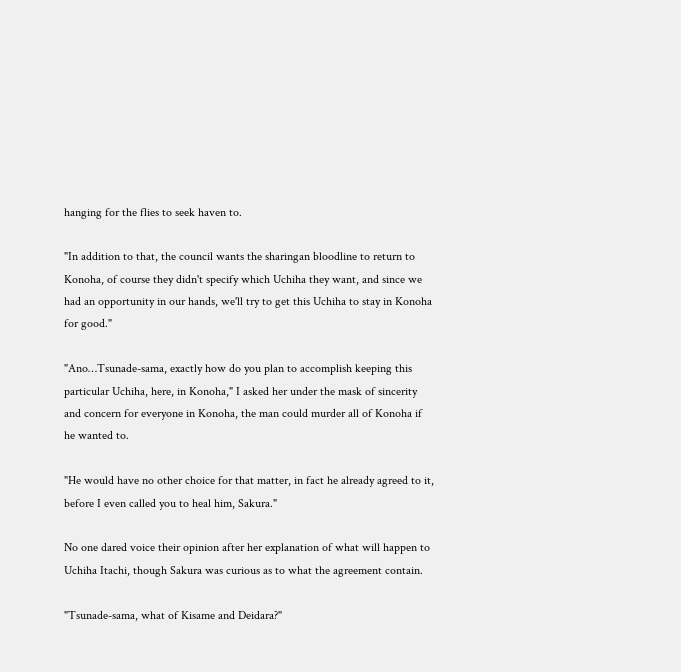hanging for the flies to seek haven to.

"In addition to that, the council wants the sharingan bloodline to return to Konoha, of course they didn't specify which Uchiha they want, and since we had an opportunity in our hands, we'll try to get this Uchiha to stay in Konoha for good."

"Ano…Tsunade-sama, exactly how do you plan to accomplish keeping this particular Uchiha, here, in Konoha," I asked her under the mask of sincerity and concern for everyone in Konoha, the man could murder all of Konoha if he wanted to.

"He would have no other choice for that matter, in fact he already agreed to it, before I even called you to heal him, Sakura."

No one dared voice their opinion after her explanation of what will happen to Uchiha Itachi, though Sakura was curious as to what the agreement contain.

"Tsunade-sama, what of Kisame and Deidara?"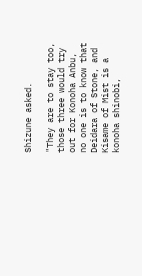Shizune asked.

"They are to stay too, those three would try out for Konoha Anbu, no one is to know that Deidara of Stone, and Kisame of Mist is a konoha shinobi,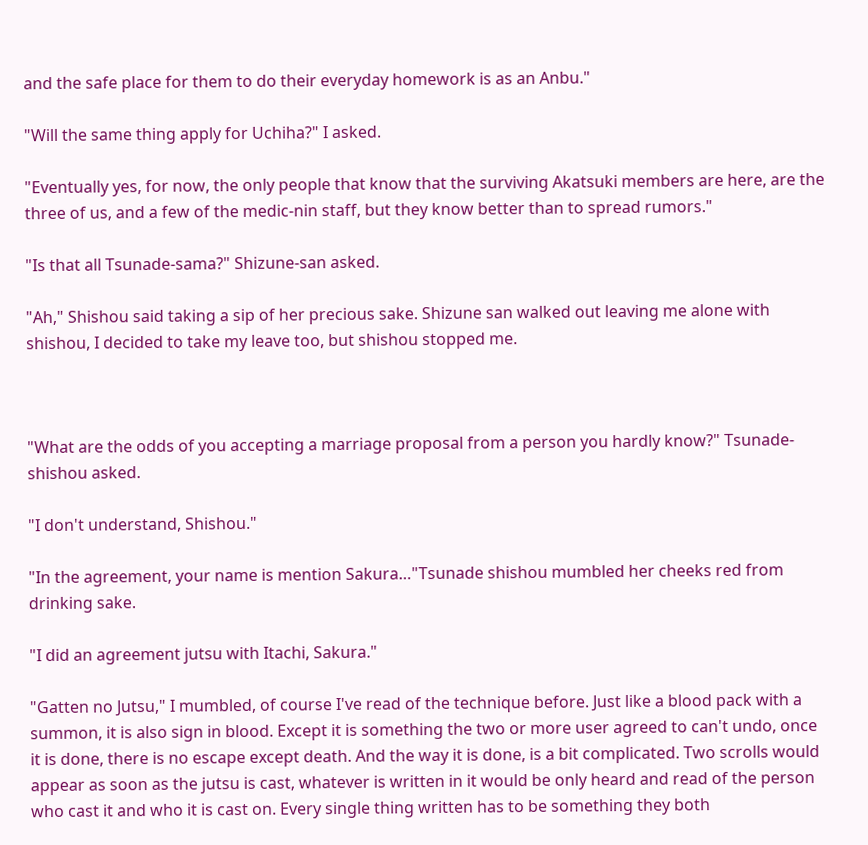and the safe place for them to do their everyday homework is as an Anbu."

"Will the same thing apply for Uchiha?" I asked.

"Eventually yes, for now, the only people that know that the surviving Akatsuki members are here, are the three of us, and a few of the medic-nin staff, but they know better than to spread rumors."

"Is that all Tsunade-sama?" Shizune-san asked.

"Ah," Shishou said taking a sip of her precious sake. Shizune san walked out leaving me alone with shishou, I decided to take my leave too, but shishou stopped me.



"What are the odds of you accepting a marriage proposal from a person you hardly know?" Tsunade-shishou asked.

"I don't understand, Shishou."

"In the agreement, your name is mention Sakura…"Tsunade shishou mumbled her cheeks red from drinking sake.

"I did an agreement jutsu with Itachi, Sakura."

"Gatten no Jutsu," I mumbled, of course I've read of the technique before. Just like a blood pack with a summon, it is also sign in blood. Except it is something the two or more user agreed to can't undo, once it is done, there is no escape except death. And the way it is done, is a bit complicated. Two scrolls would appear as soon as the jutsu is cast, whatever is written in it would be only heard and read of the person who cast it and who it is cast on. Every single thing written has to be something they both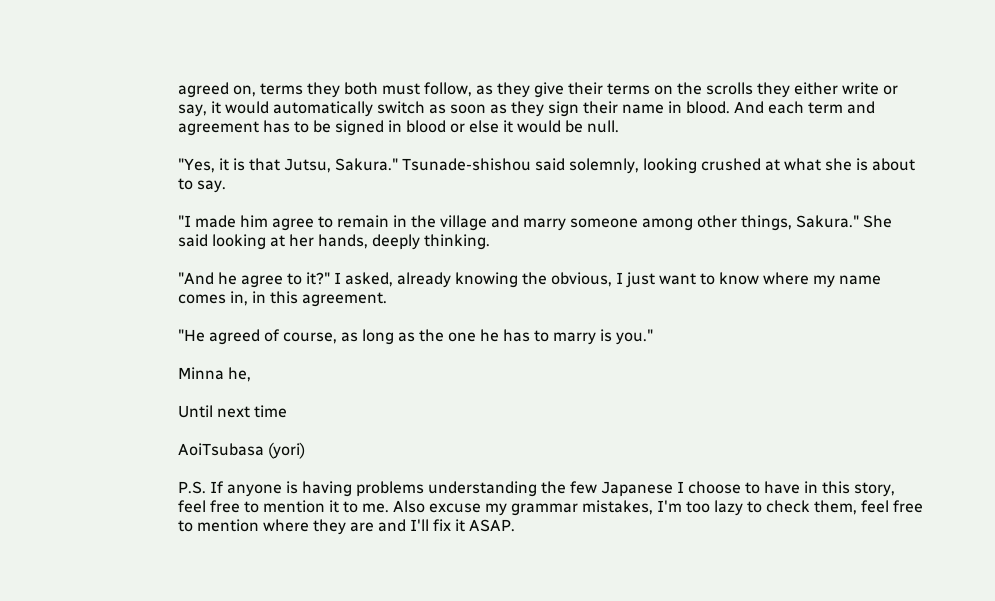agreed on, terms they both must follow, as they give their terms on the scrolls they either write or say, it would automatically switch as soon as they sign their name in blood. And each term and agreement has to be signed in blood or else it would be null.

"Yes, it is that Jutsu, Sakura." Tsunade-shishou said solemnly, looking crushed at what she is about to say.

"I made him agree to remain in the village and marry someone among other things, Sakura." She said looking at her hands, deeply thinking.

"And he agree to it?" I asked, already knowing the obvious, I just want to know where my name comes in, in this agreement.

"He agreed of course, as long as the one he has to marry is you."

Minna he,

Until next time

AoiTsubasa (yori)

P.S. If anyone is having problems understanding the few Japanese I choose to have in this story, feel free to mention it to me. Also excuse my grammar mistakes, I'm too lazy to check them, feel free to mention where they are and I'll fix it ASAP.